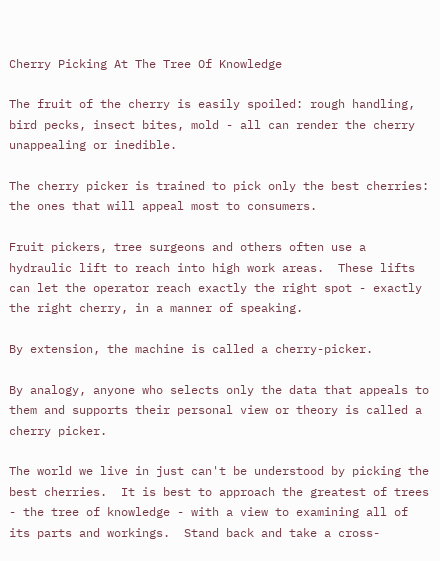Cherry Picking At The Tree Of Knowledge

The fruit of the cherry is easily spoiled: rough handling, bird pecks, insect bites, mold - all can render the cherry unappealing or inedible.

The cherry picker is trained to pick only the best cherries: the ones that will appeal most to consumers.

Fruit pickers, tree surgeons and others often use a hydraulic lift to reach into high work areas.  These lifts can let the operator reach exactly the right spot - exactly the right cherry, in a manner of speaking.

By extension, the machine is called a cherry-picker.

By analogy, anyone who selects only the data that appeals to them and supports their personal view or theory is called a cherry picker.

The world we live in just can't be understood by picking the best cherries.  It is best to approach the greatest of trees - the tree of knowledge - with a view to examining all of its parts and workings.  Stand back and take a cross-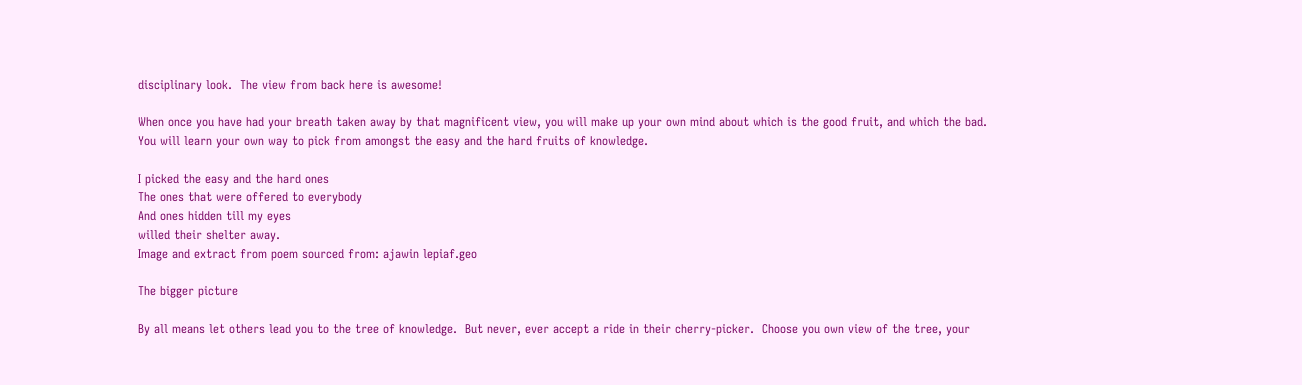disciplinary look.  The view from back here is awesome!

When once you have had your breath taken away by that magnificent view, you will make up your own mind about which is the good fruit, and which the bad.  You will learn your own way to pick from amongst the easy and the hard fruits of knowledge.

I picked the easy and the hard ones
The ones that were offered to everybody
And ones hidden till my eyes
willed their shelter away.
Image and extract from poem sourced from: ajawin lepiaf.geo

The bigger picture

By all means let others lead you to the tree of knowledge.  But never, ever accept a ride in their cherry-picker.  Choose you own view of the tree, your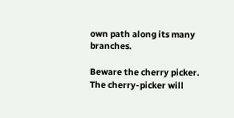own path along its many branches.

Beware the cherry picker.  The cherry-picker will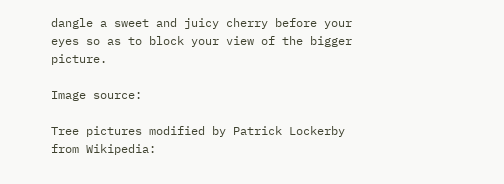dangle a sweet and juicy cherry before your eyes so as to block your view of the bigger picture.

Image source:

Tree pictures modified by Patrick Lockerby from Wikipedia: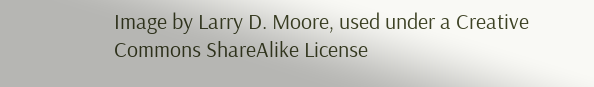Image by Larry D. Moore, used under a Creative Commons ShareAlike License